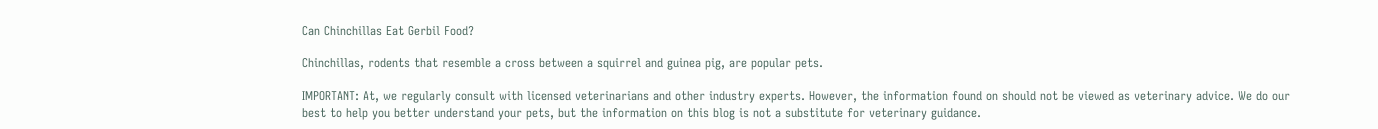Can Chinchillas Eat Gerbil Food?

Chinchillas, rodents that resemble a cross between a squirrel and guinea pig, are popular pets.

IMPORTANT: At, we regularly consult with licensed veterinarians and other industry experts. However, the information found on should not be viewed as veterinary advice. We do our best to help you better understand your pets, but the information on this blog is not a substitute for veterinary guidance.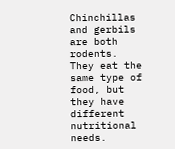Chinchillas and gerbils are both rodents. They eat the same type of food, but they have different nutritional needs.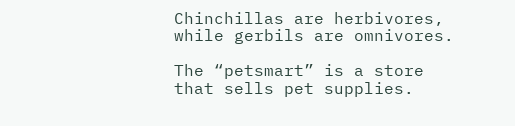Chinchillas are herbivores, while gerbils are omnivores.

The “petsmart” is a store that sells pet supplies.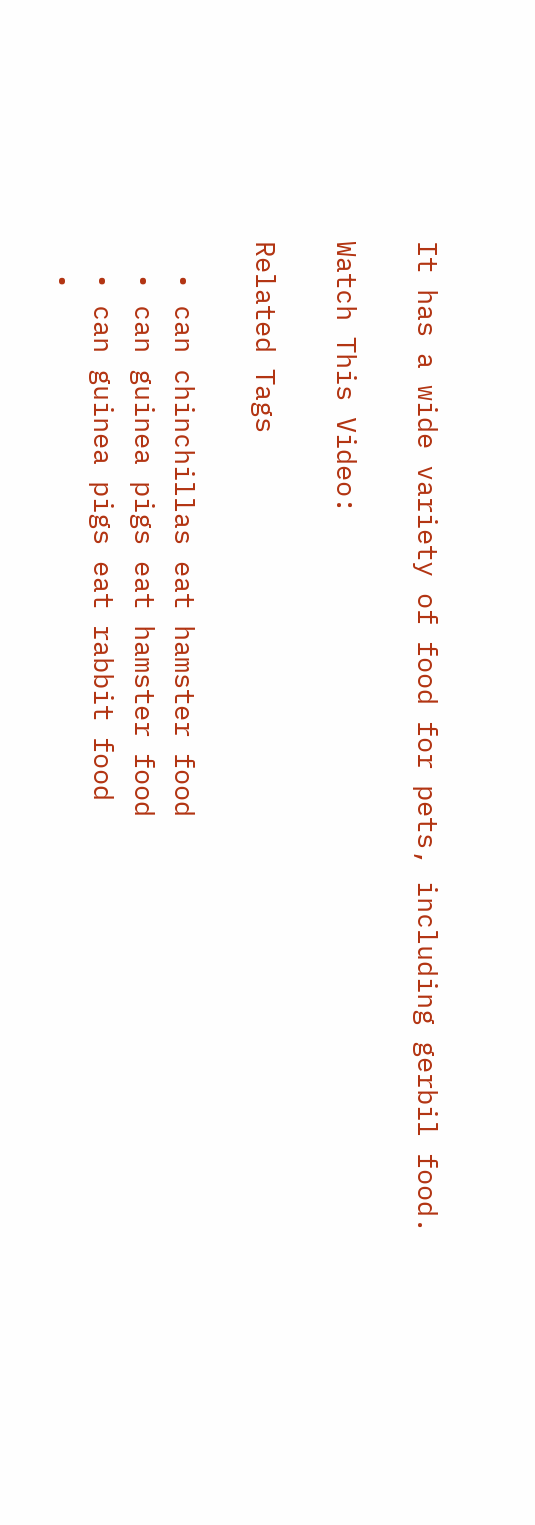It has a wide variety of food for pets, including gerbil food.

Watch This Video:

Related Tags

  • can chinchillas eat hamster food
  • can guinea pigs eat hamster food
  • can guinea pigs eat rabbit food
  •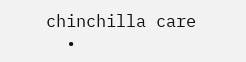chinchilla care
  •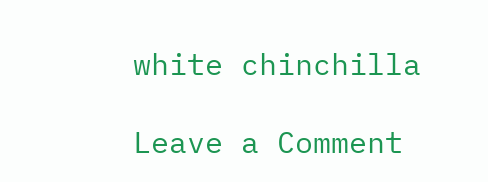white chinchilla

Leave a Comment